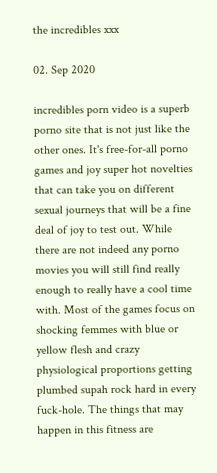the incredibles xxx

02. Sep 2020

incredibles porn video is a superb porno site that is not just like the other ones. It's free-for-all porno games and joy super hot novelties that can take you on different sexual journeys that will be a fine deal of joy to test out. While there are not indeed any porno movies you will still find really enough to really have a cool time with. Most of the games focus on shocking femmes with blue or yellow flesh and crazy physiological proportions getting plumbed supah rock hard in every fuck-hole. The things that may happen in this fitness are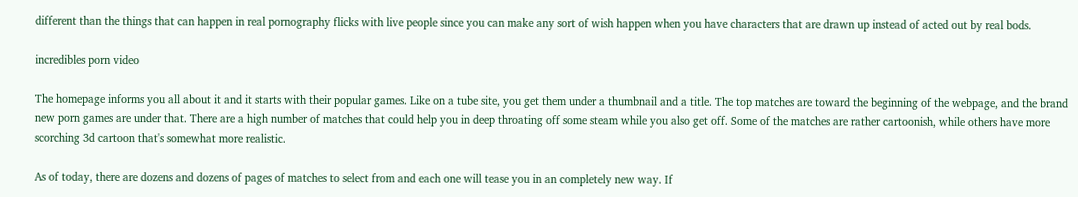different than the things that can happen in real pornography flicks with live people since you can make any sort of wish happen when you have characters that are drawn up instead of acted out by real bods.

incredibles porn video

The homepage informs you all about it and it starts with their popular games. Like on a tube site, you get them under a thumbnail and a title. The top matches are toward the beginning of the webpage, and the brand new porn games are under that. There are a high number of matches that could help you in deep throating off some steam while you also get off. Some of the matches are rather cartoonish, while others have more scorching 3d cartoon that's somewhat more realistic.

As of today, there are dozens and dozens of pages of matches to select from and each one will tease you in an completely new way. If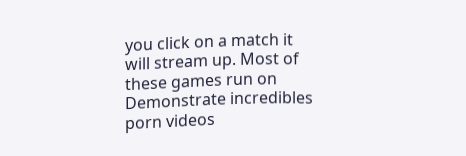you click on a match it will stream up. Most of these games run on Demonstrate incredibles porn videos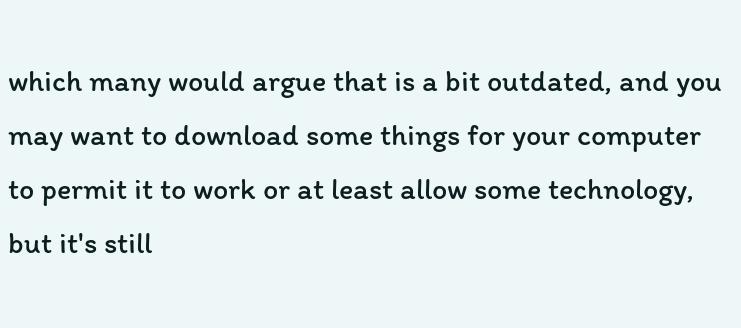which many would argue that is a bit outdated, and you may want to download some things for your computer to permit it to work or at least allow some technology, but it's still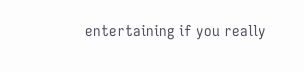entertaining if you really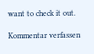want to check it out.

Kommentar verfassen